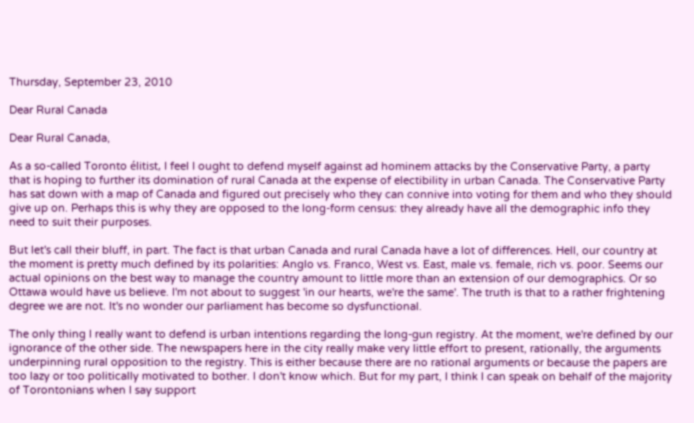Thursday, September 23, 2010

Dear Rural Canada

Dear Rural Canada,

As a so-called Toronto élitist, I feel I ought to defend myself against ad hominem attacks by the Conservative Party, a party that is hoping to further its domination of rural Canada at the expense of electibility in urban Canada. The Conservative Party has sat down with a map of Canada and figured out precisely who they can connive into voting for them and who they should give up on. Perhaps this is why they are opposed to the long-form census: they already have all the demographic info they need to suit their purposes.

But let's call their bluff, in part. The fact is that urban Canada and rural Canada have a lot of differences. Hell, our country at the moment is pretty much defined by its polarities: Anglo vs. Franco, West vs. East, male vs. female, rich vs. poor. Seems our actual opinions on the best way to manage the country amount to little more than an extension of our demographics. Or so Ottawa would have us believe. I'm not about to suggest 'in our hearts, we're the same'. The truth is that to a rather frightening degree we are not. It's no wonder our parliament has become so dysfunctional.

The only thing I really want to defend is urban intentions regarding the long-gun registry. At the moment, we're defined by our ignorance of the other side. The newspapers here in the city really make very little effort to present, rationally, the arguments underpinning rural opposition to the registry. This is either because there are no rational arguments or because the papers are too lazy or too politically motivated to bother. I don't know which. But for my part, I think I can speak on behalf of the majority of Torontonians when I say support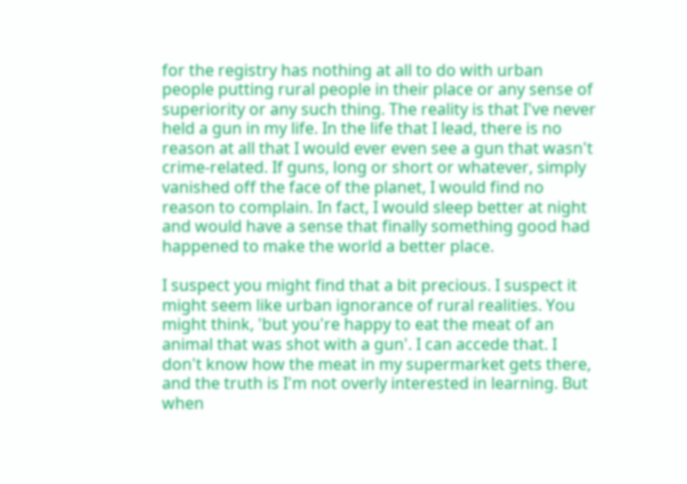for the registry has nothing at all to do with urban people putting rural people in their place or any sense of superiority or any such thing. The reality is that I've never held a gun in my life. In the life that I lead, there is no reason at all that I would ever even see a gun that wasn't crime-related. If guns, long or short or whatever, simply vanished off the face of the planet, I would find no reason to complain. In fact, I would sleep better at night and would have a sense that finally something good had happened to make the world a better place.

I suspect you might find that a bit precious. I suspect it might seem like urban ignorance of rural realities. You might think, 'but you're happy to eat the meat of an animal that was shot with a gun'. I can accede that. I don't know how the meat in my supermarket gets there, and the truth is I'm not overly interested in learning. But when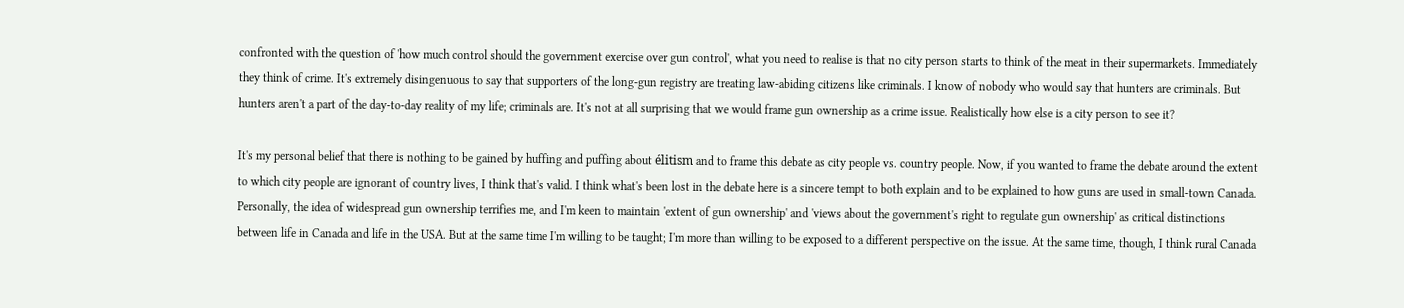confronted with the question of 'how much control should the government exercise over gun control', what you need to realise is that no city person starts to think of the meat in their supermarkets. Immediately they think of crime. It's extremely disingenuous to say that supporters of the long-gun registry are treating law-abiding citizens like criminals. I know of nobody who would say that hunters are criminals. But hunters aren't a part of the day-to-day reality of my life; criminals are. It's not at all surprising that we would frame gun ownership as a crime issue. Realistically how else is a city person to see it?

It's my personal belief that there is nothing to be gained by huffing and puffing about élitism and to frame this debate as city people vs. country people. Now, if you wanted to frame the debate around the extent to which city people are ignorant of country lives, I think that's valid. I think what's been lost in the debate here is a sincere tempt to both explain and to be explained to how guns are used in small-town Canada. Personally, the idea of widespread gun ownership terrifies me, and I'm keen to maintain 'extent of gun ownership' and 'views about the government's right to regulate gun ownership' as critical distinctions between life in Canada and life in the USA. But at the same time I'm willing to be taught; I'm more than willing to be exposed to a different perspective on the issue. At the same time, though, I think rural Canada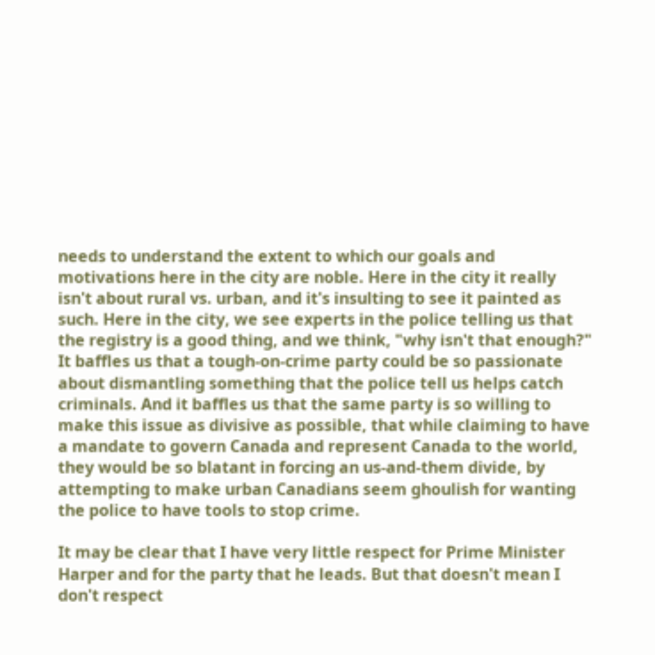needs to understand the extent to which our goals and motivations here in the city are noble. Here in the city it really isn't about rural vs. urban, and it's insulting to see it painted as such. Here in the city, we see experts in the police telling us that the registry is a good thing, and we think, "why isn't that enough?" It baffles us that a tough-on-crime party could be so passionate about dismantling something that the police tell us helps catch criminals. And it baffles us that the same party is so willing to make this issue as divisive as possible, that while claiming to have a mandate to govern Canada and represent Canada to the world, they would be so blatant in forcing an us-and-them divide, by attempting to make urban Canadians seem ghoulish for wanting the police to have tools to stop crime.

It may be clear that I have very little respect for Prime Minister Harper and for the party that he leads. But that doesn't mean I don't respect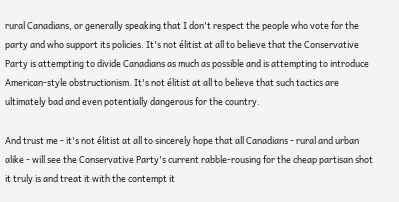rural Canadians, or generally speaking that I don't respect the people who vote for the party and who support its policies. It's not élitist at all to believe that the Conservative Party is attempting to divide Canadians as much as possible and is attempting to introduce American-style obstructionism. It's not élitist at all to believe that such tactics are ultimately bad and even potentially dangerous for the country.

And trust me - it's not élitist at all to sincerely hope that all Canadians - rural and urban alike - will see the Conservative Party's current rabble-rousing for the cheap partisan shot it truly is and treat it with the contempt it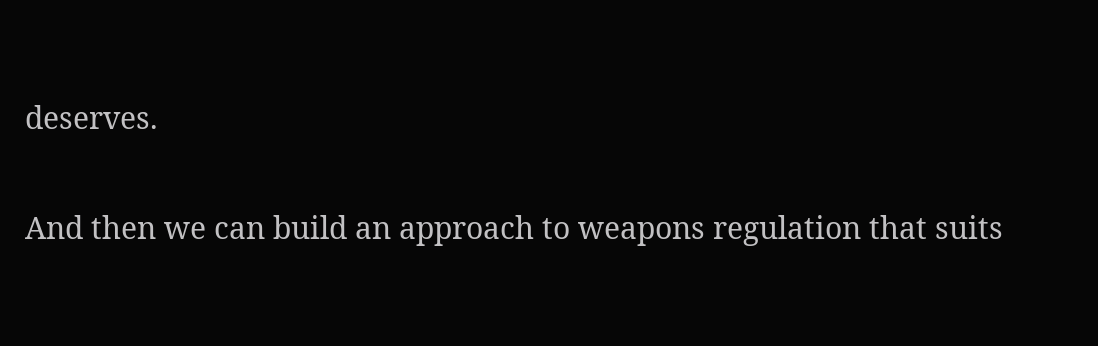deserves.

And then we can build an approach to weapons regulation that suits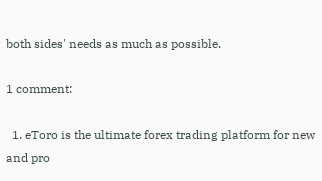both sides' needs as much as possible.

1 comment:

  1. eToro is the ultimate forex trading platform for new and pro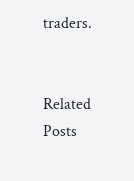traders.


Related Posts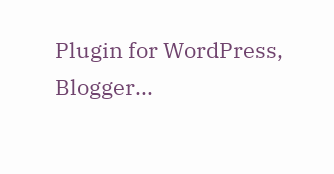Plugin for WordPress, Blogger...